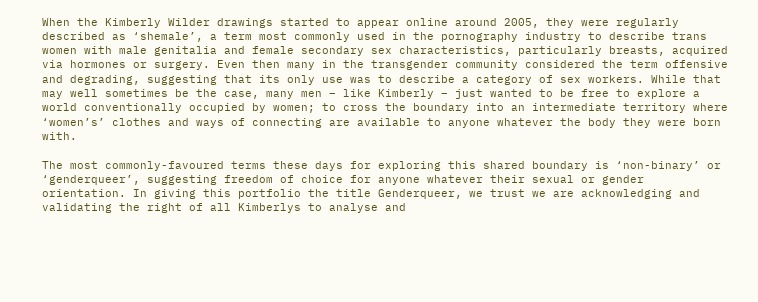When the Kimberly Wilder drawings started to appear online around 2005, they were regularly described as ‘shemale’, a term most commonly used in the pornography industry to describe trans women with male genitalia and female secondary sex characteristics, particularly breasts, acquired via hormones or surgery. Even then many in the transgender community considered the term offensive and degrading, suggesting that its only use was to describe a category of sex workers. While that may well sometimes be the case, many men – like Kimberly – just wanted to be free to explore a world conventionally occupied by women; to cross the boundary into an intermediate territory where ‘women’s’ clothes and ways of connecting are available to anyone whatever the body they were born with.

The most commonly-favoured terms these days for exploring this shared boundary is ‘non-binary’ or ‘genderqueer’, suggesting freedom of choice for anyone whatever their sexual or gender orientation. In giving this portfolio the title Genderqueer, we trust we are acknowledging and validating the right of all Kimberlys to analyse and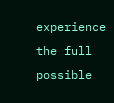experience the full possible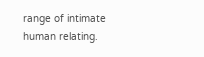range of intimate human relating.